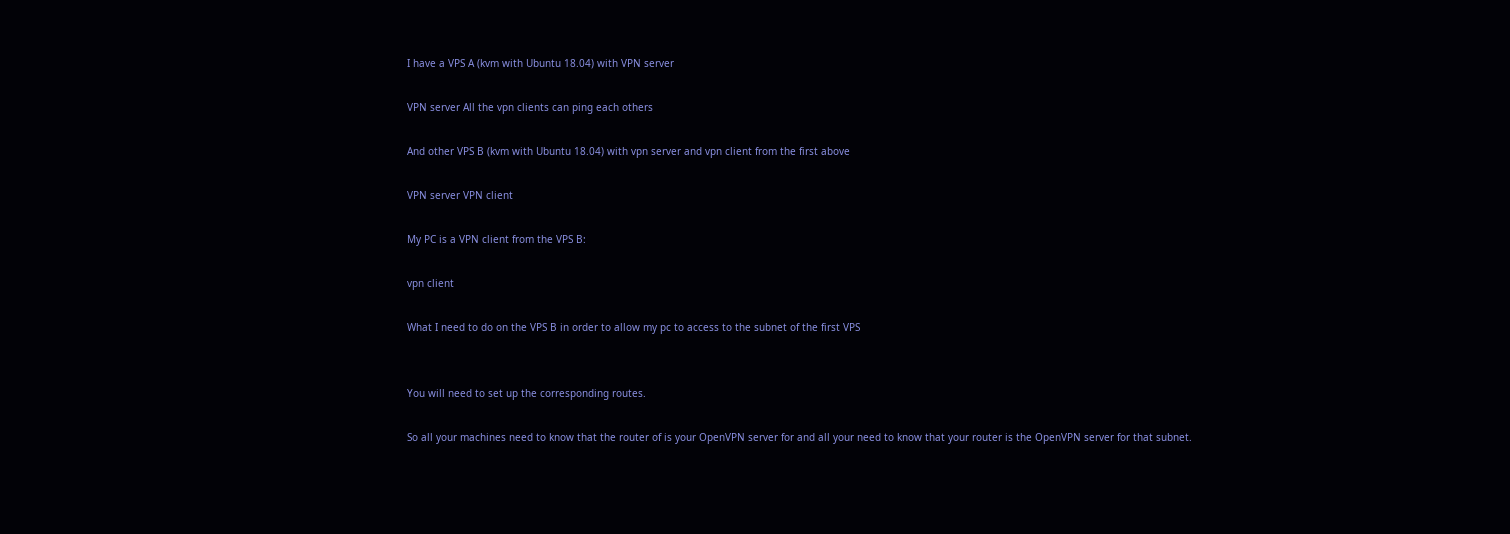I have a VPS A (kvm with Ubuntu 18.04) with VPN server

VPN server All the vpn clients can ping each others

And other VPS B (kvm with Ubuntu 18.04) with vpn server and vpn client from the first above

VPN server VPN client

My PC is a VPN client from the VPS B:

vpn client

What I need to do on the VPS B in order to allow my pc to access to the subnet of the first VPS


You will need to set up the corresponding routes.

So all your machines need to know that the router of is your OpenVPN server for and all your need to know that your router is the OpenVPN server for that subnet.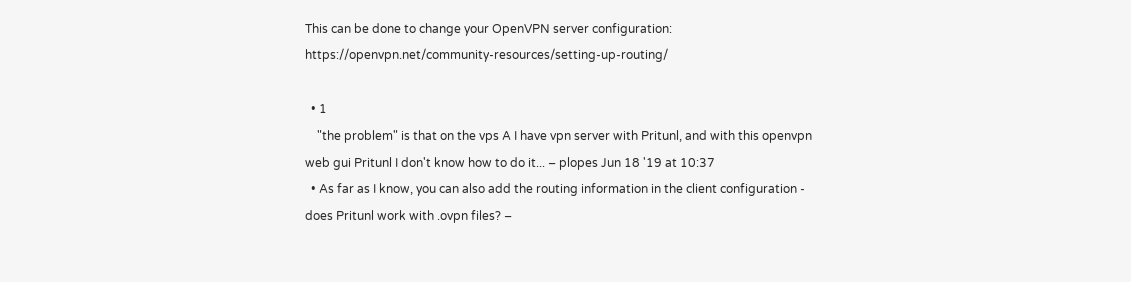This can be done to change your OpenVPN server configuration: https://openvpn.net/community-resources/setting-up-routing/

  • 1
    "the problem" is that on the vps A I have vpn server with Pritunl, and with this openvpn web gui Pritunl I don't know how to do it... – plopes Jun 18 '19 at 10:37
  • As far as I know, you can also add the routing information in the client configuration - does Pritunl work with .ovpn files? –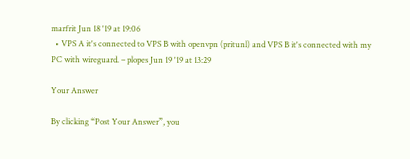marfrit Jun 18 '19 at 19:06
  • VPS A it's connected to VPS B with openvpn (pritunl) and VPS B it's connected with my PC with wireguard. – plopes Jun 19 '19 at 13:29

Your Answer

By clicking “Post Your Answer”, you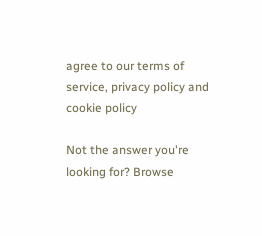agree to our terms of service, privacy policy and cookie policy

Not the answer you're looking for? Browse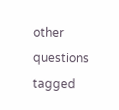other questions tagged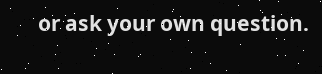or ask your own question.